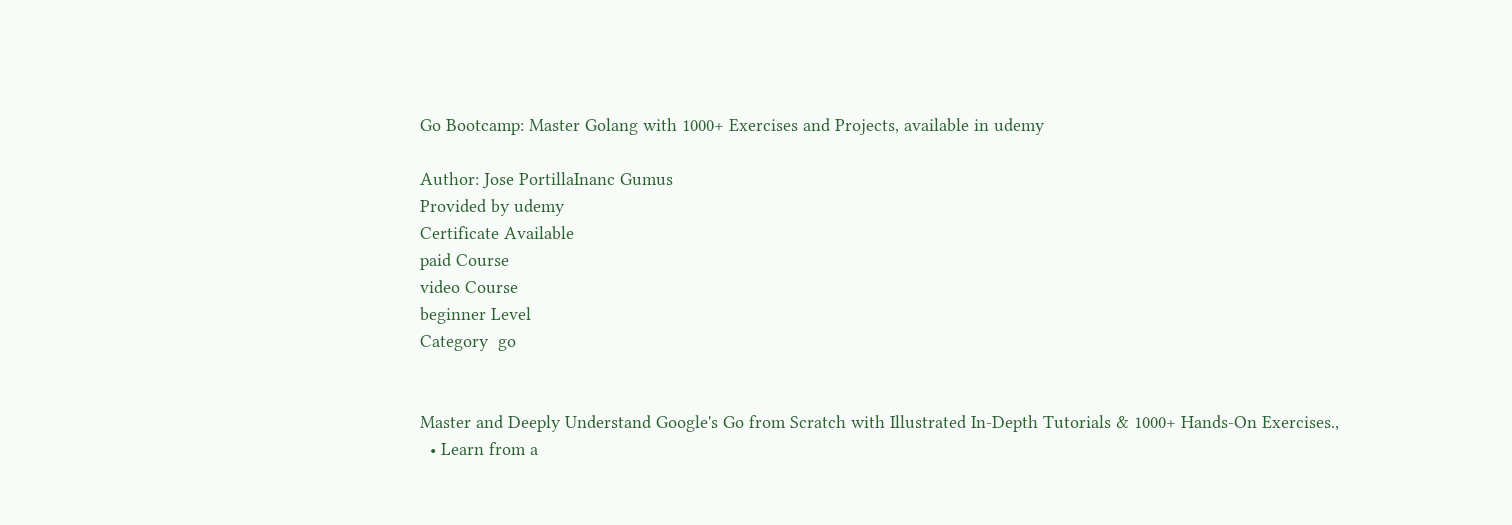Go Bootcamp: Master Golang with 1000+ Exercises and Projects, available in udemy

Author: Jose PortillaInanc Gumus
Provided by udemy
Certificate Available
paid Course
video Course
beginner Level
Category  go


Master and Deeply Understand Google's Go from Scratch with Illustrated In-Depth Tutorials & 1000+ Hands-On Exercises.,
  • Learn from a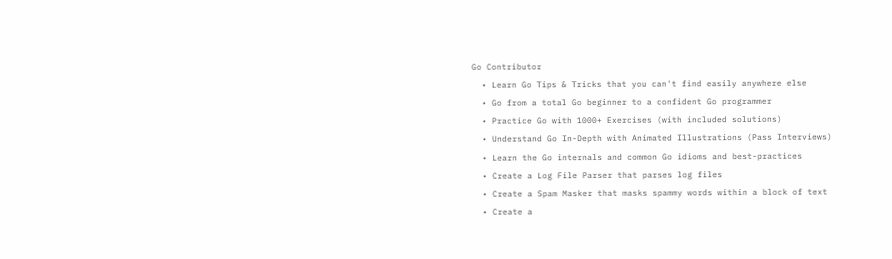Go Contributor
  • Learn Go Tips & Tricks that you can't find easily anywhere else
  • Go from a total Go beginner to a confident Go programmer
  • Practice Go with 1000+ Exercises (with included solutions)
  • Understand Go In-Depth with Animated Illustrations (Pass Interviews)
  • Learn the Go internals and common Go idioms and best-practices
  • Create a Log File Parser that parses log files
  • Create a Spam Masker that masks spammy words within a block of text
  • Create a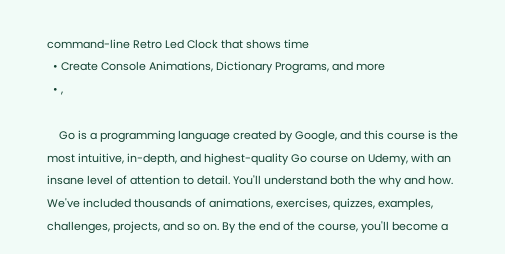command-line Retro Led Clock that shows time
  • Create Console Animations, Dictionary Programs, and more
  • ,

    Go is a programming language created by Google, and this course is the most intuitive, in-depth, and highest-quality Go course on Udemy, with an insane level of attention to detail. You'll understand both the why and how. We've included thousands of animations, exercises, quizzes, examples, challenges, projects, and so on. By the end of the course, you'll become a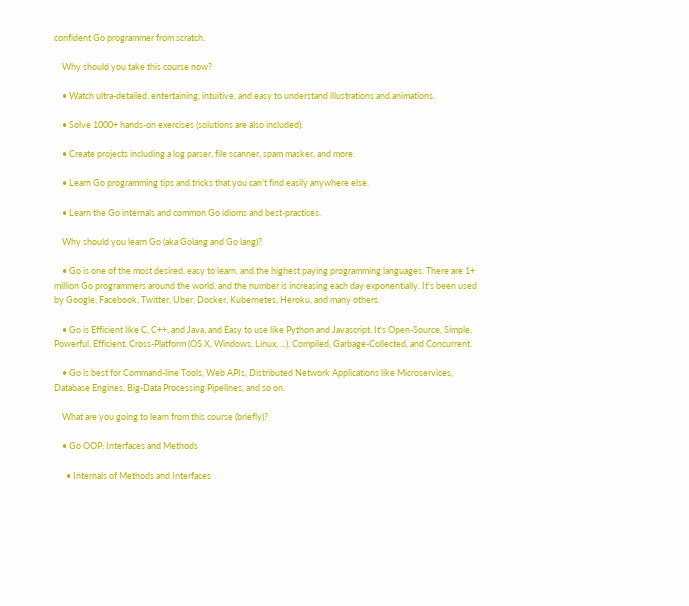confident Go programmer from scratch.

    Why should you take this course now?

    • Watch ultra-detailed, entertaining, intuitive, and easy to understand illustrations and animations.

    • Solve 1000+ hands-on exercises (solutions are also included).

    • Create projects including a log parser, file scanner, spam masker, and more.

    • Learn Go programming tips and tricks that you can't find easily anywhere else.

    • Learn the Go internals and common Go idioms and best-practices.

    Why should you learn Go (aka Golang and Go lang)?

    • Go is one of the most desired, easy to learn, and the highest paying programming languages. There are 1+ million Go programmers around the world, and the number is increasing each day exponentially. It's been used by Google, Facebook, Twitter, Uber, Docker, Kubernetes, Heroku, and many others.

    • Go is Efficient like C, C++, and Java, and Easy to use like Python and Javascript. It's Open-Source, Simple, Powerful, Efficient, Cross-Platform (OS X, Windows, Linux, ...), Compiled, Garbage-Collected, and Concurrent.

    • Go is best for Command-line Tools, Web APIs, Distributed Network Applications like Microservices, Database Engines, Big-Data Processing Pipelines, and so on.

    What are you going to learn from this course (briefly)?

    • Go OOP: Interfaces and Methods

      • Internals of Methods and Interfaces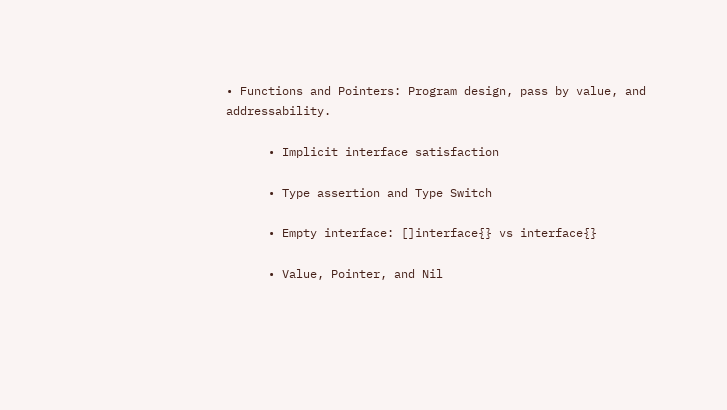• Functions and Pointers: Program design, pass by value, and addressability.

      • Implicit interface satisfaction

      • Type assertion and Type Switch

      • Empty interface: []interface{} vs interface{}

      • Value, Pointer, and Nil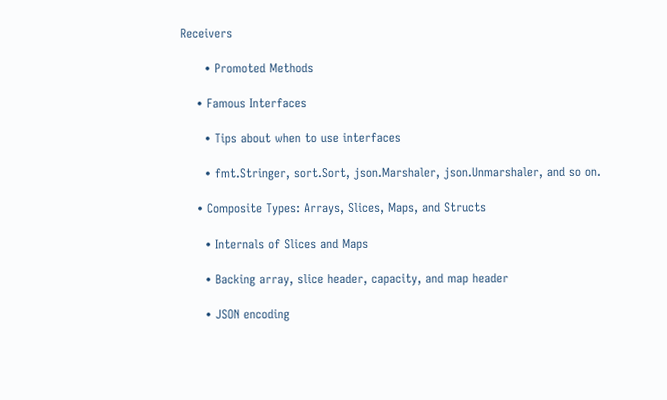Receivers

      • Promoted Methods

    • Famous Interfaces

      • Tips about when to use interfaces

      • fmt.Stringer, sort.Sort, json.Marshaler, json.Unmarshaler, and so on.

    • Composite Types: Arrays, Slices, Maps, and Structs

      • Internals of Slices and Maps

      • Backing array, slice header, capacity, and map header

      • JSON encoding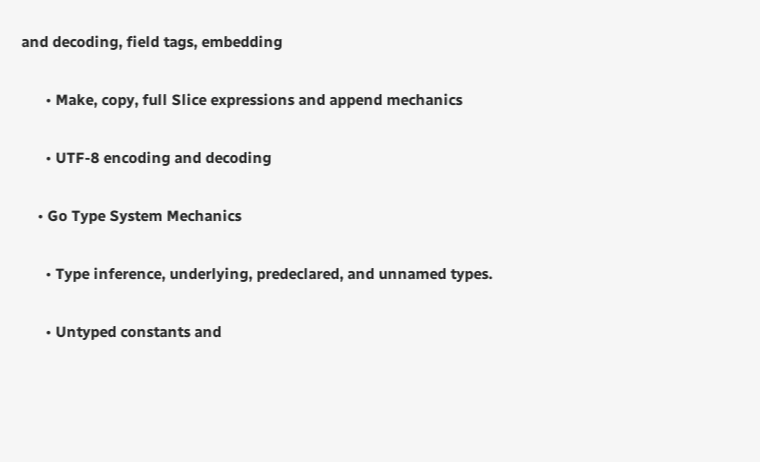and decoding, field tags, embedding

      • Make, copy, full Slice expressions and append mechanics

      • UTF-8 encoding and decoding

    • Go Type System Mechanics

      • Type inference, underlying, predeclared, and unnamed types.

      • Untyped constants and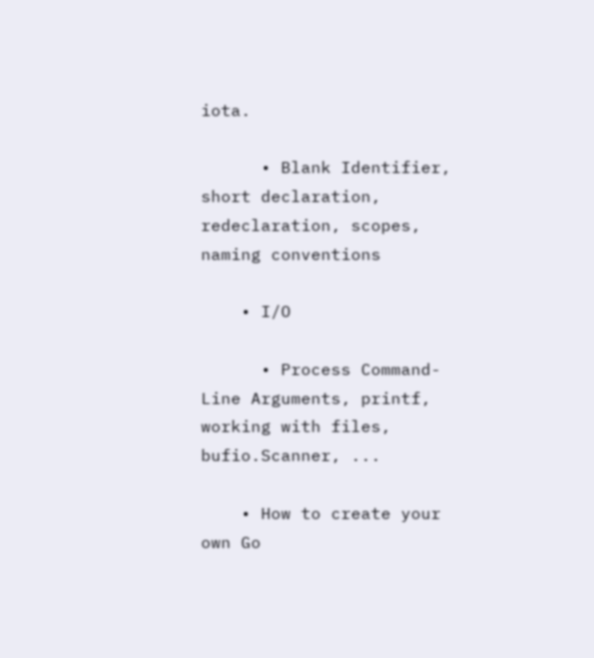iota.

      • Blank Identifier, short declaration, redeclaration, scopes, naming conventions

    • I/O

      • Process Command-Line Arguments, printf, working with files, bufio.Scanner, ...

    • How to create your own Go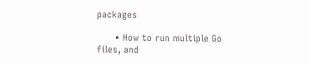packages

      • How to run multiple Go files, and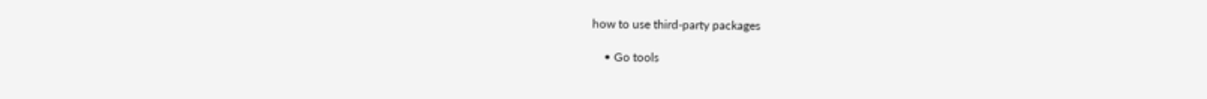how to use third-party packages

    • Go tools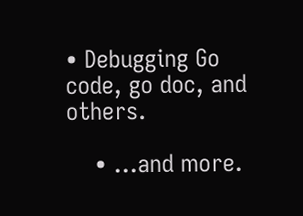• Debugging Go code, go doc, and others.

    • ...and more.